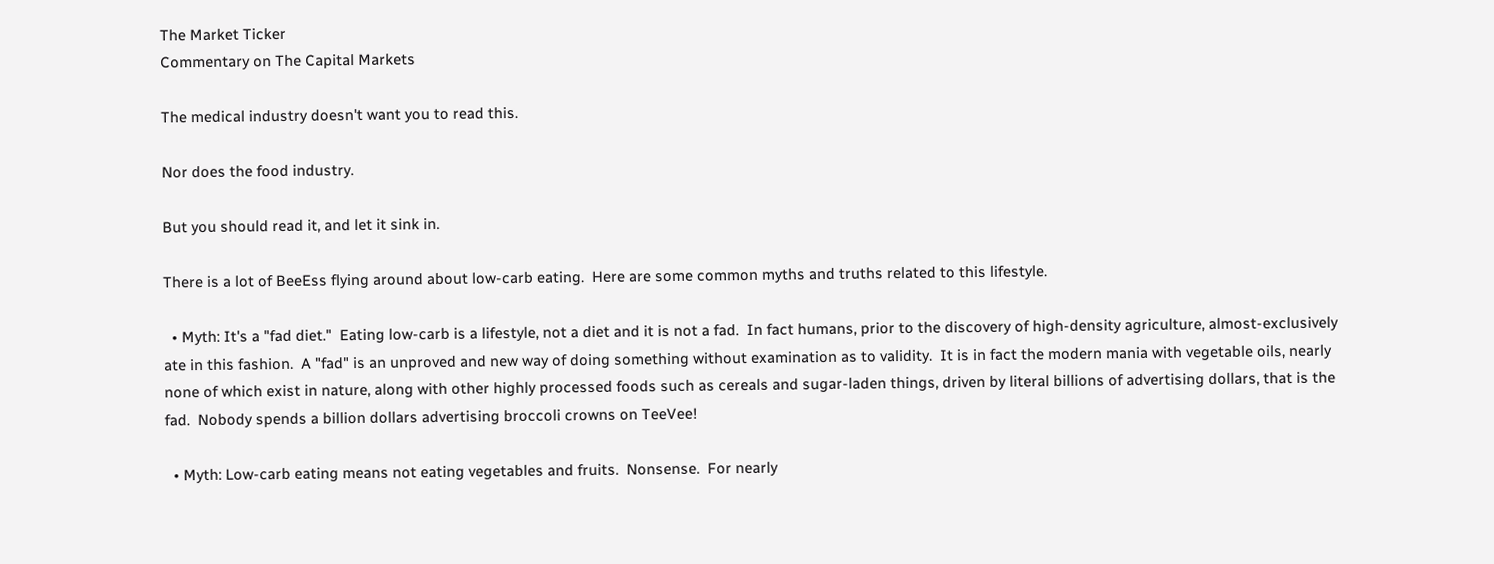The Market Ticker
Commentary on The Capital Markets

The medical industry doesn't want you to read this.

Nor does the food industry.

But you should read it, and let it sink in.

There is a lot of BeeEss flying around about low-carb eating.  Here are some common myths and truths related to this lifestyle.

  • Myth: It's a "fad diet."  Eating low-carb is a lifestyle, not a diet and it is not a fad.  In fact humans, prior to the discovery of high-density agriculture, almost-exclusively ate in this fashion.  A "fad" is an unproved and new way of doing something without examination as to validity.  It is in fact the modern mania with vegetable oils, nearly none of which exist in nature, along with other highly processed foods such as cereals and sugar-laden things, driven by literal billions of advertising dollars, that is the fad.  Nobody spends a billion dollars advertising broccoli crowns on TeeVee!

  • Myth: Low-carb eating means not eating vegetables and fruits.  Nonsense.  For nearly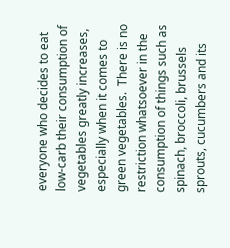everyone who decides to eat low-carb their consumption of vegetables greatly increases, especially when it comes to green vegetables.  There is no restriction whatsoever in the consumption of things such as spinach, broccoli, brussels sprouts, cucumbers and its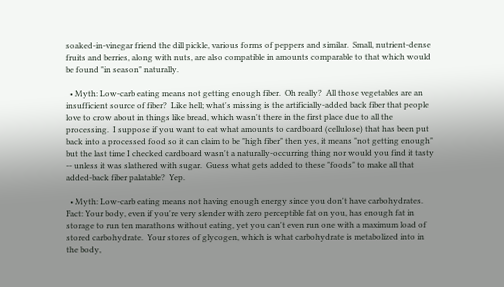soaked-in-vinegar friend the dill pickle, various forms of peppers and similar.  Small, nutrient-dense fruits and berries, along with nuts, are also compatible in amounts comparable to that which would be found "in season" naturally.

  • Myth: Low-carb eating means not getting enough fiber.  Oh really?  All those vegetables are an insufficient source of fiber?  Like hell; what's missing is the artificially-added back fiber that people love to crow about in things like bread, which wasn't there in the first place due to all the processing.  I suppose if you want to eat what amounts to cardboard (cellulose) that has been put back into a processed food so it can claim to be "high fiber" then yes, it means "not getting enough" but the last time I checked cardboard wasn't a naturally-occurring thing nor would you find it tasty -- unless it was slathered with sugar.  Guess what gets added to these "foods" to make all that added-back fiber palatable?  Yep.

  • Myth: Low-carb eating means not having enough energy since you don't have carbohydrates.  Fact: Your body, even if you're very slender with zero perceptible fat on you, has enough fat in storage to run ten marathons without eating, yet you can't even run one with a maximum load of stored carbohydrate.  Your stores of glycogen, which is what carbohydrate is metabolized into in the body,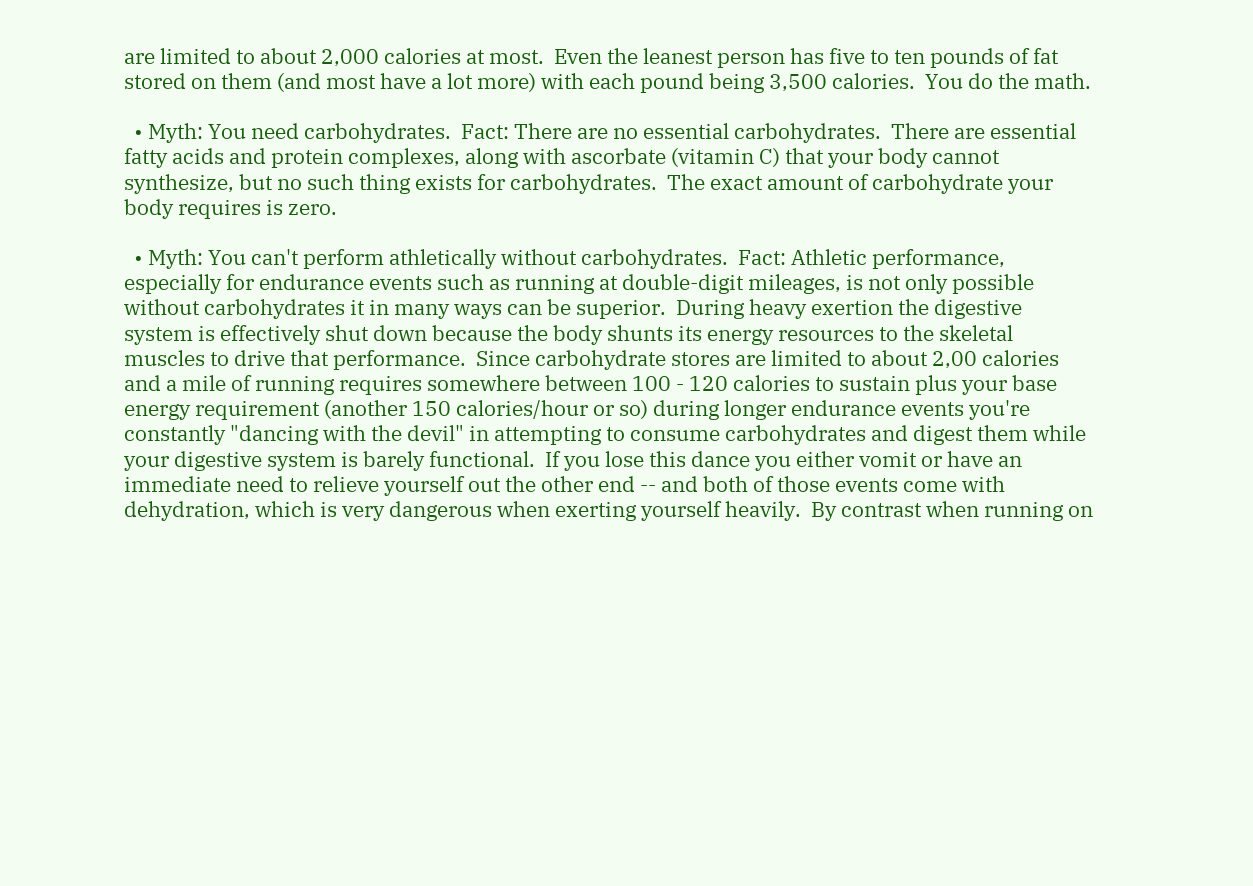are limited to about 2,000 calories at most.  Even the leanest person has five to ten pounds of fat stored on them (and most have a lot more) with each pound being 3,500 calories.  You do the math.

  • Myth: You need carbohydrates.  Fact: There are no essential carbohydrates.  There are essential fatty acids and protein complexes, along with ascorbate (vitamin C) that your body cannot synthesize, but no such thing exists for carbohydrates.  The exact amount of carbohydrate your body requires is zero.

  • Myth: You can't perform athletically without carbohydrates.  Fact: Athletic performance, especially for endurance events such as running at double-digit mileages, is not only possible without carbohydrates it in many ways can be superior.  During heavy exertion the digestive system is effectively shut down because the body shunts its energy resources to the skeletal muscles to drive that performance.  Since carbohydrate stores are limited to about 2,00 calories and a mile of running requires somewhere between 100 - 120 calories to sustain plus your base energy requirement (another 150 calories/hour or so) during longer endurance events you're constantly "dancing with the devil" in attempting to consume carbohydrates and digest them while your digestive system is barely functional.  If you lose this dance you either vomit or have an immediate need to relieve yourself out the other end -- and both of those events come with dehydration, which is very dangerous when exerting yourself heavily.  By contrast when running on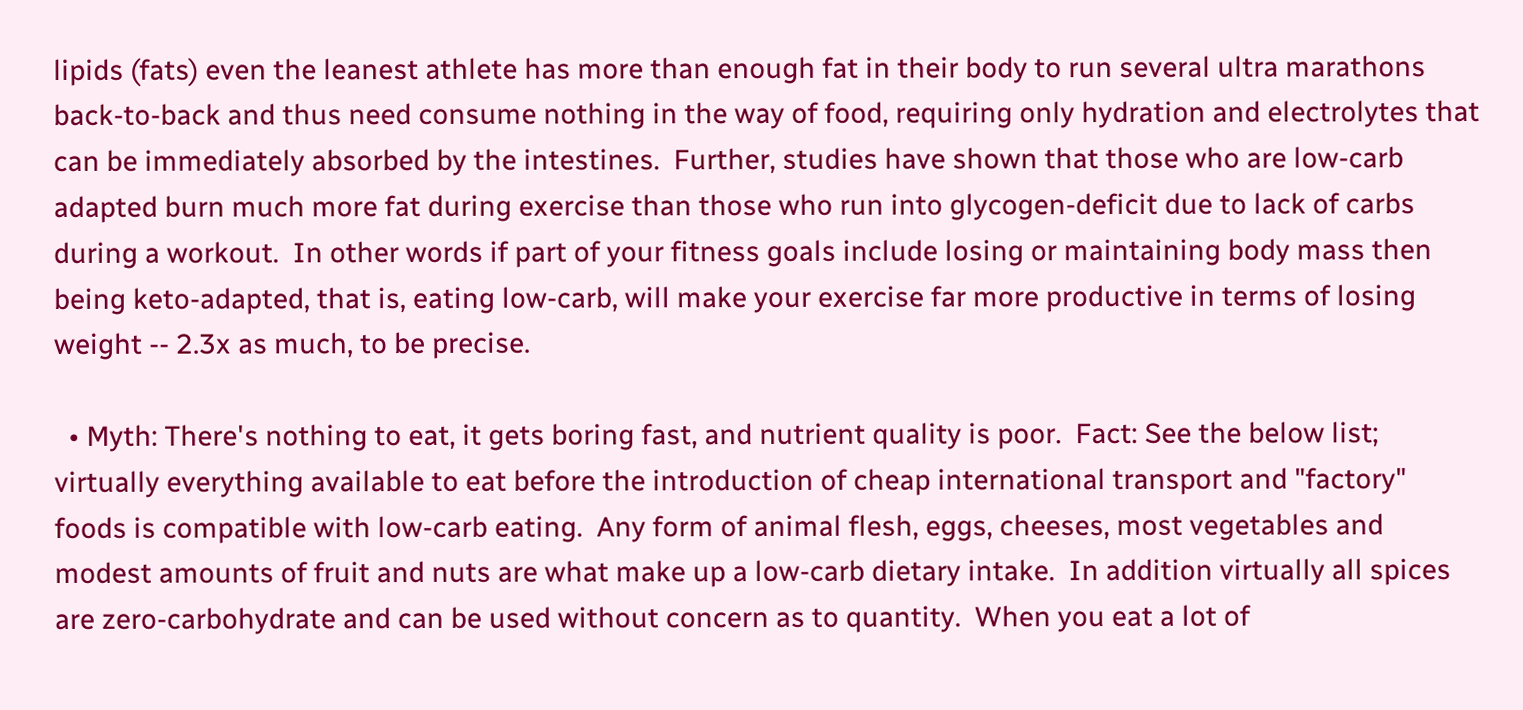lipids (fats) even the leanest athlete has more than enough fat in their body to run several ultra marathons back-to-back and thus need consume nothing in the way of food, requiring only hydration and electrolytes that can be immediately absorbed by the intestines.  Further, studies have shown that those who are low-carb adapted burn much more fat during exercise than those who run into glycogen-deficit due to lack of carbs during a workout.  In other words if part of your fitness goals include losing or maintaining body mass then being keto-adapted, that is, eating low-carb, will make your exercise far more productive in terms of losing weight -- 2.3x as much, to be precise.

  • Myth: There's nothing to eat, it gets boring fast, and nutrient quality is poor.  Fact: See the below list; virtually everything available to eat before the introduction of cheap international transport and "factory" foods is compatible with low-carb eating.  Any form of animal flesh, eggs, cheeses, most vegetables and modest amounts of fruit and nuts are what make up a low-carb dietary intake.  In addition virtually all spices are zero-carbohydrate and can be used without concern as to quantity.  When you eat a lot of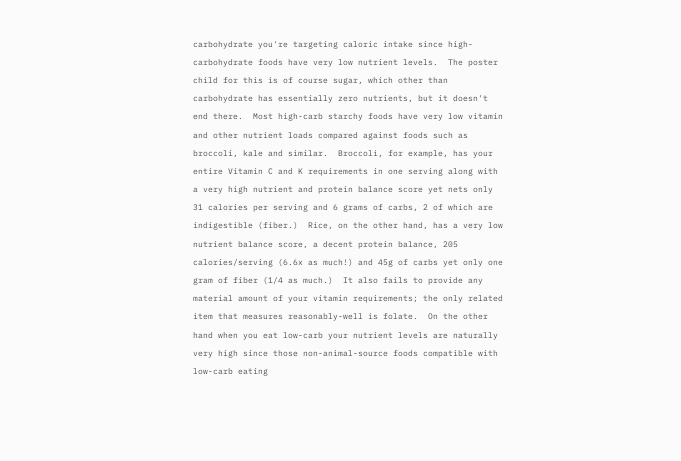carbohydrate you're targeting caloric intake since high-carbohydrate foods have very low nutrient levels.  The poster child for this is of course sugar, which other than carbohydrate has essentially zero nutrients, but it doesn't end there.  Most high-carb starchy foods have very low vitamin and other nutrient loads compared against foods such as broccoli, kale and similar.  Broccoli, for example, has your entire Vitamin C and K requirements in one serving along with a very high nutrient and protein balance score yet nets only 31 calories per serving and 6 grams of carbs, 2 of which are indigestible (fiber.)  Rice, on the other hand, has a very low nutrient balance score, a decent protein balance, 205 calories/serving (6.6x as much!) and 45g of carbs yet only one gram of fiber (1/4 as much.)  It also fails to provide any material amount of your vitamin requirements; the only related item that measures reasonably-well is folate.  On the other hand when you eat low-carb your nutrient levels are naturally very high since those non-animal-source foods compatible with low-carb eating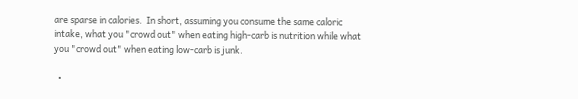are sparse in calories.  In short, assuming you consume the same caloric intake, what you "crowd out" when eating high-carb is nutrition while what you "crowd out" when eating low-carb is junk.

  •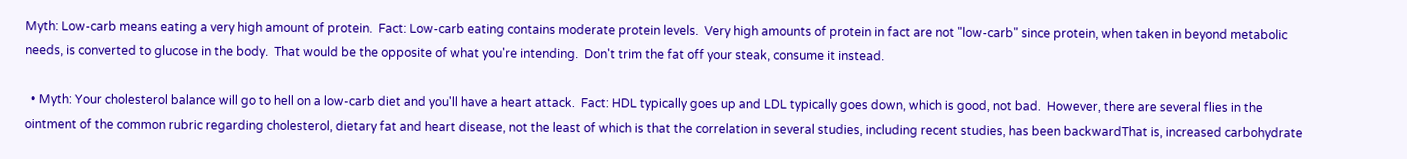Myth: Low-carb means eating a very high amount of protein.  Fact: Low-carb eating contains moderate protein levels.  Very high amounts of protein in fact are not "low-carb" since protein, when taken in beyond metabolic needs, is converted to glucose in the body.  That would be the opposite of what you're intending.  Don't trim the fat off your steak, consume it instead.

  • Myth: Your cholesterol balance will go to hell on a low-carb diet and you'll have a heart attack.  Fact: HDL typically goes up and LDL typically goes down, which is good, not bad.  However, there are several flies in the ointment of the common rubric regarding cholesterol, dietary fat and heart disease, not the least of which is that the correlation in several studies, including recent studies, has been backwardThat is, increased carbohydrate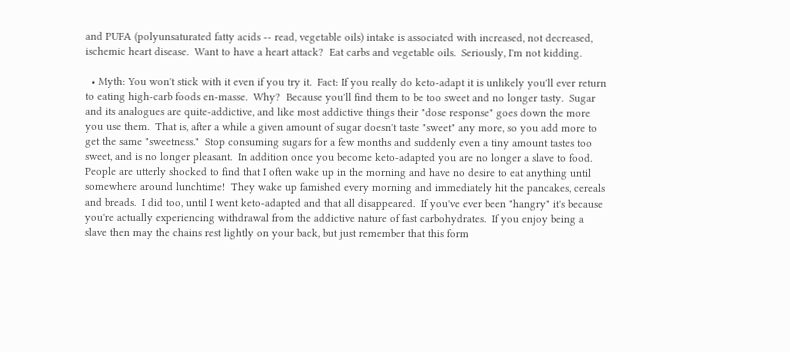and PUFA (polyunsaturated fatty acids -- read, vegetable oils) intake is associated with increased, not decreased, ischemic heart disease.  Want to have a heart attack?  Eat carbs and vegetable oils.  Seriously, I'm not kidding.

  • Myth: You won't stick with it even if you try it.  Fact: If you really do keto-adapt it is unlikely you'll ever return to eating high-carb foods en-masse.  Why?  Because you'll find them to be too sweet and no longer tasty.  Sugar and its analogues are quite-addictive, and like most addictive things their "dose response" goes down the more you use them.  That is, after a while a given amount of sugar doesn't taste "sweet" any more, so you add more to get the same "sweetness."  Stop consuming sugars for a few months and suddenly even a tiny amount tastes too sweet, and is no longer pleasant.  In addition once you become keto-adapted you are no longer a slave to food.  People are utterly shocked to find that I often wake up in the morning and have no desire to eat anything until somewhere around lunchtime!  They wake up famished every morning and immediately hit the pancakes, cereals and breads.  I did too, until I went keto-adapted and that all disappeared.  If you've ever been "hangry" it's because you're actually experiencing withdrawal from the addictive nature of fast carbohydrates.  If you enjoy being a slave then may the chains rest lightly on your back, but just remember that this form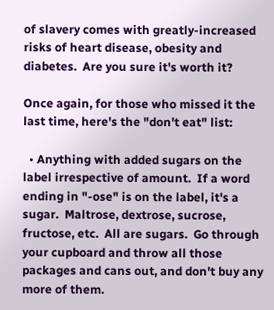of slavery comes with greatly-increased risks of heart disease, obesity and diabetes.  Are you sure it's worth it?

Once again, for those who missed it the last time, here's the "don't eat" list:

  • Anything with added sugars on the label irrespective of amount.  If a word ending in "-ose" is on the label, it's a sugar.  Maltrose, dextrose, sucrose, fructose, etc.  All are sugars.  Go through your cupboard and throw all those packages and cans out, and don't buy any more of them.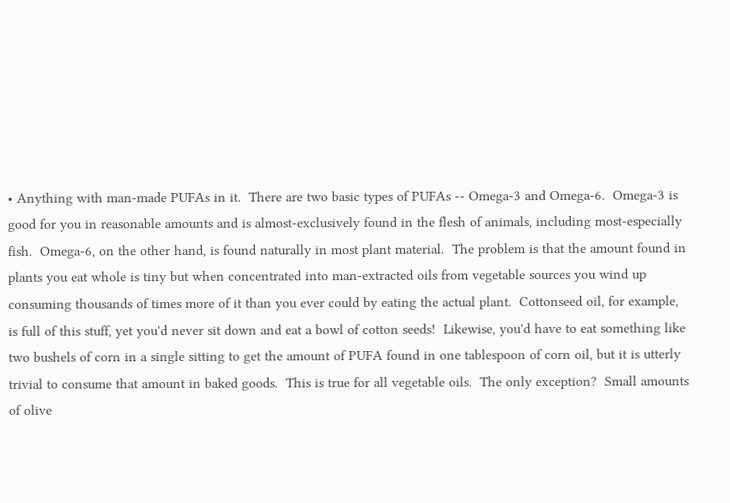• Anything with man-made PUFAs in it.  There are two basic types of PUFAs -- Omega-3 and Omega-6.  Omega-3 is good for you in reasonable amounts and is almost-exclusively found in the flesh of animals, including most-especially fish.  Omega-6, on the other hand, is found naturally in most plant material.  The problem is that the amount found in plants you eat whole is tiny but when concentrated into man-extracted oils from vegetable sources you wind up consuming thousands of times more of it than you ever could by eating the actual plant.  Cottonseed oil, for example, is full of this stuff, yet you'd never sit down and eat a bowl of cotton seeds!  Likewise, you'd have to eat something like two bushels of corn in a single sitting to get the amount of PUFA found in one tablespoon of corn oil, but it is utterly trivial to consume that amount in baked goods.  This is true for all vegetable oils.  The only exception?  Small amounts of olive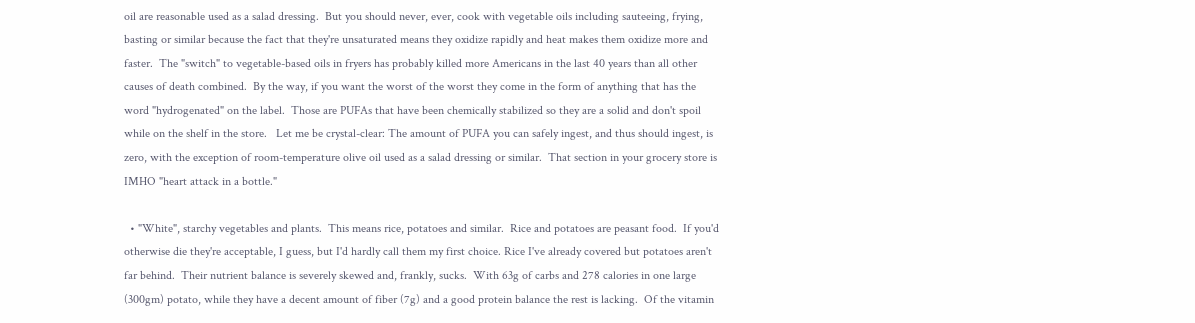oil are reasonable used as a salad dressing.  But you should never, ever, cook with vegetable oils including sauteeing, frying, basting or similar because the fact that they're unsaturated means they oxidize rapidly and heat makes them oxidize more and faster.  The "switch" to vegetable-based oils in fryers has probably killed more Americans in the last 40 years than all other causes of death combined.  By the way, if you want the worst of the worst they come in the form of anything that has the word "hydrogenated" on the label.  Those are PUFAs that have been chemically stabilized so they are a solid and don't spoil while on the shelf in the store.   Let me be crystal-clear: The amount of PUFA you can safely ingest, and thus should ingest, is zero, with the exception of room-temperature olive oil used as a salad dressing or similar.  That section in your grocery store is IMHO "heart attack in a bottle."

  • "White", starchy vegetables and plants.  This means rice, potatoes and similar.  Rice and potatoes are peasant food.  If you'd otherwise die they're acceptable, I guess, but I'd hardly call them my first choice. Rice I've already covered but potatoes aren't far behind.  Their nutrient balance is severely skewed and, frankly, sucks.  With 63g of carbs and 278 calories in one large (300gm) potato, while they have a decent amount of fiber (7g) and a good protein balance the rest is lacking.  Of the vitamin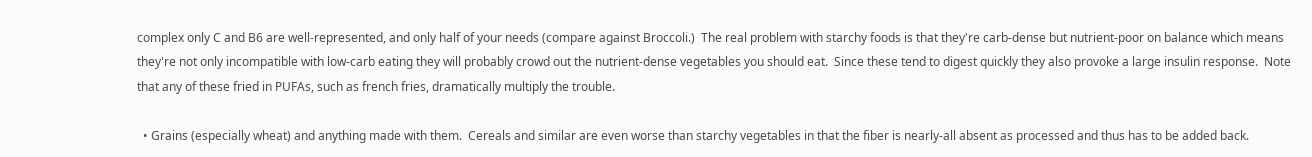complex only C and B6 are well-represented, and only half of your needs (compare against Broccoli.)  The real problem with starchy foods is that they're carb-dense but nutrient-poor on balance which means they're not only incompatible with low-carb eating they will probably crowd out the nutrient-dense vegetables you should eat.  Since these tend to digest quickly they also provoke a large insulin response.  Note that any of these fried in PUFAs, such as french fries, dramatically multiply the trouble.

  • Grains (especially wheat) and anything made with them.  Cereals and similar are even worse than starchy vegetables in that the fiber is nearly-all absent as processed and thus has to be added back.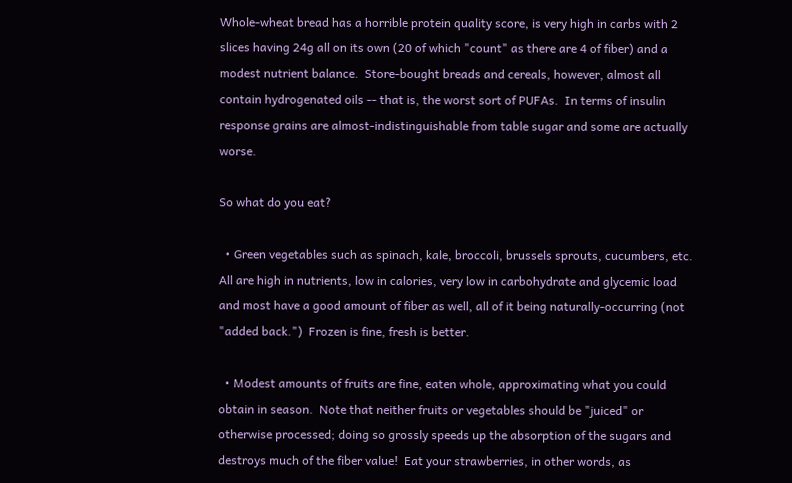Whole-wheat bread has a horrible protein quality score, is very high in carbs with 2 slices having 24g all on its own (20 of which "count" as there are 4 of fiber) and a modest nutrient balance.  Store-bought breads and cereals, however, almost all contain hydrogenated oils -- that is, the worst sort of PUFAs.  In terms of insulin response grains are almost-indistinguishable from table sugar and some are actually worse.

So what do you eat?

  • Green vegetables such as spinach, kale, broccoli, brussels sprouts, cucumbers, etc.  All are high in nutrients, low in calories, very low in carbohydrate and glycemic load and most have a good amount of fiber as well, all of it being naturally-occurring (not "added back.")  Frozen is fine, fresh is better.

  • Modest amounts of fruits are fine, eaten whole, approximating what you could obtain in season.  Note that neither fruits or vegetables should be "juiced" or otherwise processed; doing so grossly speeds up the absorption of the sugars and destroys much of the fiber value!  Eat your strawberries, in other words, as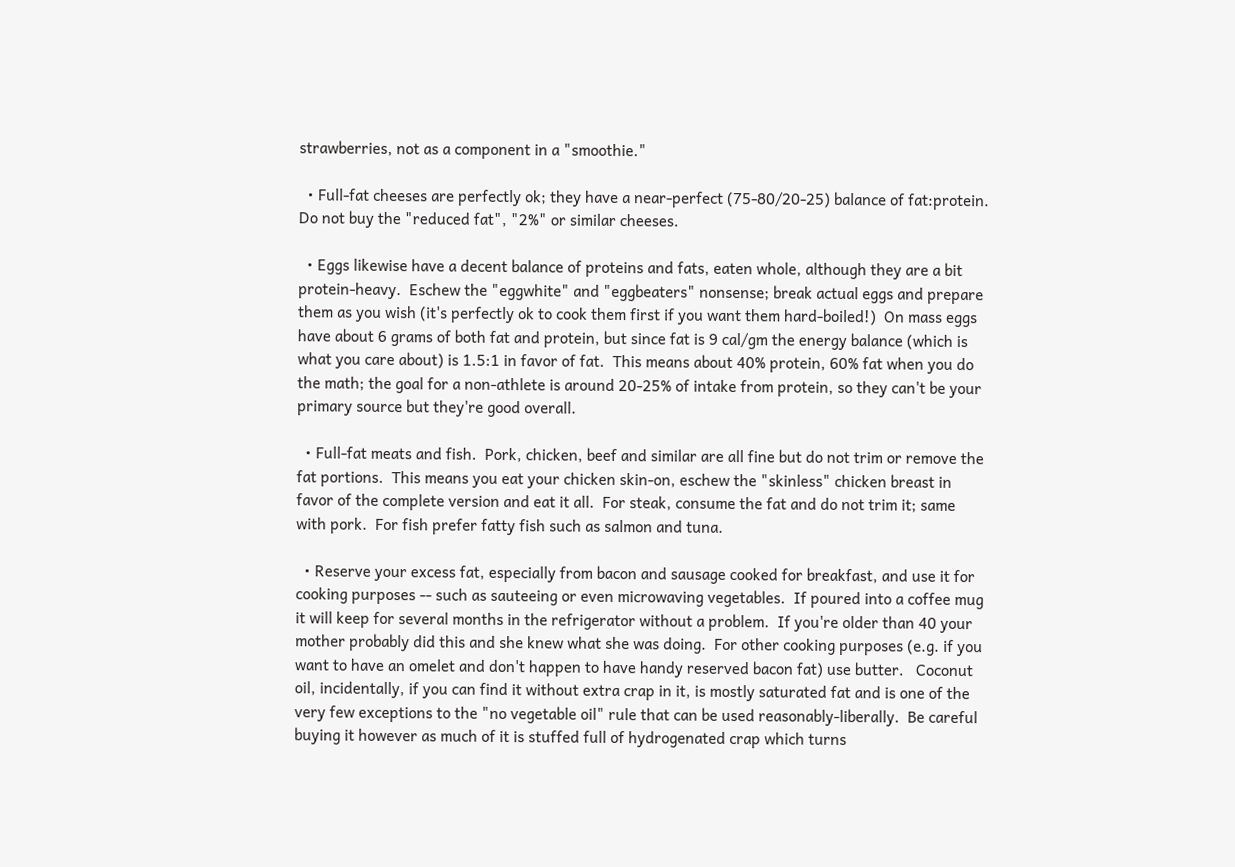strawberries, not as a component in a "smoothie."

  • Full-fat cheeses are perfectly ok; they have a near-perfect (75-80/20-25) balance of fat:protein.  Do not buy the "reduced fat", "2%" or similar cheeses.

  • Eggs likewise have a decent balance of proteins and fats, eaten whole, although they are a bit protein-heavy.  Eschew the "eggwhite" and "eggbeaters" nonsense; break actual eggs and prepare them as you wish (it's perfectly ok to cook them first if you want them hard-boiled!)  On mass eggs have about 6 grams of both fat and protein, but since fat is 9 cal/gm the energy balance (which is what you care about) is 1.5:1 in favor of fat.  This means about 40% protein, 60% fat when you do the math; the goal for a non-athlete is around 20-25% of intake from protein, so they can't be your primary source but they're good overall.

  • Full-fat meats and fish.  Pork, chicken, beef and similar are all fine but do not trim or remove the fat portions.  This means you eat your chicken skin-on, eschew the "skinless" chicken breast in favor of the complete version and eat it all.  For steak, consume the fat and do not trim it; same with pork.  For fish prefer fatty fish such as salmon and tuna.

  • Reserve your excess fat, especially from bacon and sausage cooked for breakfast, and use it for cooking purposes -- such as sauteeing or even microwaving vegetables.  If poured into a coffee mug it will keep for several months in the refrigerator without a problem.  If you're older than 40 your mother probably did this and she knew what she was doing.  For other cooking purposes (e.g. if you want to have an omelet and don't happen to have handy reserved bacon fat) use butter.   Coconut oil, incidentally, if you can find it without extra crap in it, is mostly saturated fat and is one of the very few exceptions to the "no vegetable oil" rule that can be used reasonably-liberally.  Be careful buying it however as much of it is stuffed full of hydrogenated crap which turns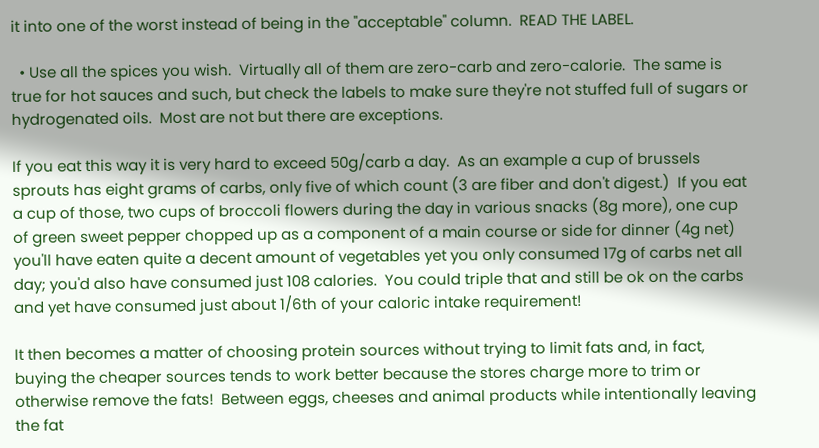it into one of the worst instead of being in the "acceptable" column.  READ THE LABEL.

  • Use all the spices you wish.  Virtually all of them are zero-carb and zero-calorie.  The same is true for hot sauces and such, but check the labels to make sure they're not stuffed full of sugars or hydrogenated oils.  Most are not but there are exceptions.

If you eat this way it is very hard to exceed 50g/carb a day.  As an example a cup of brussels sprouts has eight grams of carbs, only five of which count (3 are fiber and don't digest.)  If you eat a cup of those, two cups of broccoli flowers during the day in various snacks (8g more), one cup of green sweet pepper chopped up as a component of a main course or side for dinner (4g net) you'll have eaten quite a decent amount of vegetables yet you only consumed 17g of carbs net all day; you'd also have consumed just 108 calories.  You could triple that and still be ok on the carbs and yet have consumed just about 1/6th of your caloric intake requirement!

It then becomes a matter of choosing protein sources without trying to limit fats and, in fact, buying the cheaper sources tends to work better because the stores charge more to trim or otherwise remove the fats!  Between eggs, cheeses and animal products while intentionally leaving the fat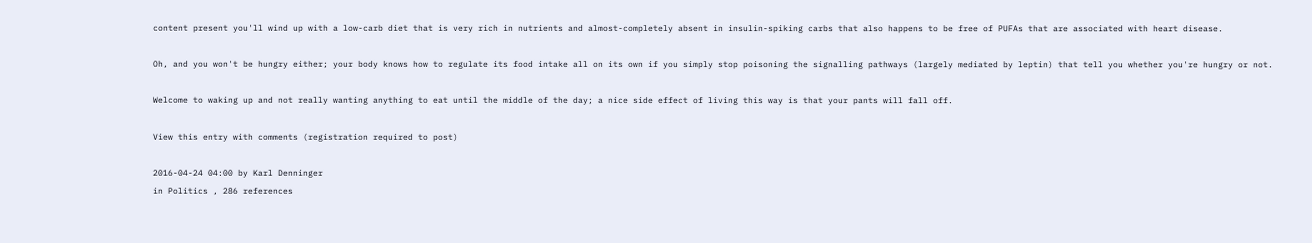content present you'll wind up with a low-carb diet that is very rich in nutrients and almost-completely absent in insulin-spiking carbs that also happens to be free of PUFAs that are associated with heart disease.

Oh, and you won't be hungry either; your body knows how to regulate its food intake all on its own if you simply stop poisoning the signalling pathways (largely mediated by leptin) that tell you whether you're hungry or not.

Welcome to waking up and not really wanting anything to eat until the middle of the day; a nice side effect of living this way is that your pants will fall off.

View this entry with comments (registration required to post)

2016-04-24 04:00 by Karl Denninger
in Politics , 286 references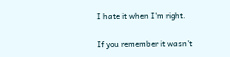I hate it when I'm right.

If you remember it wasn't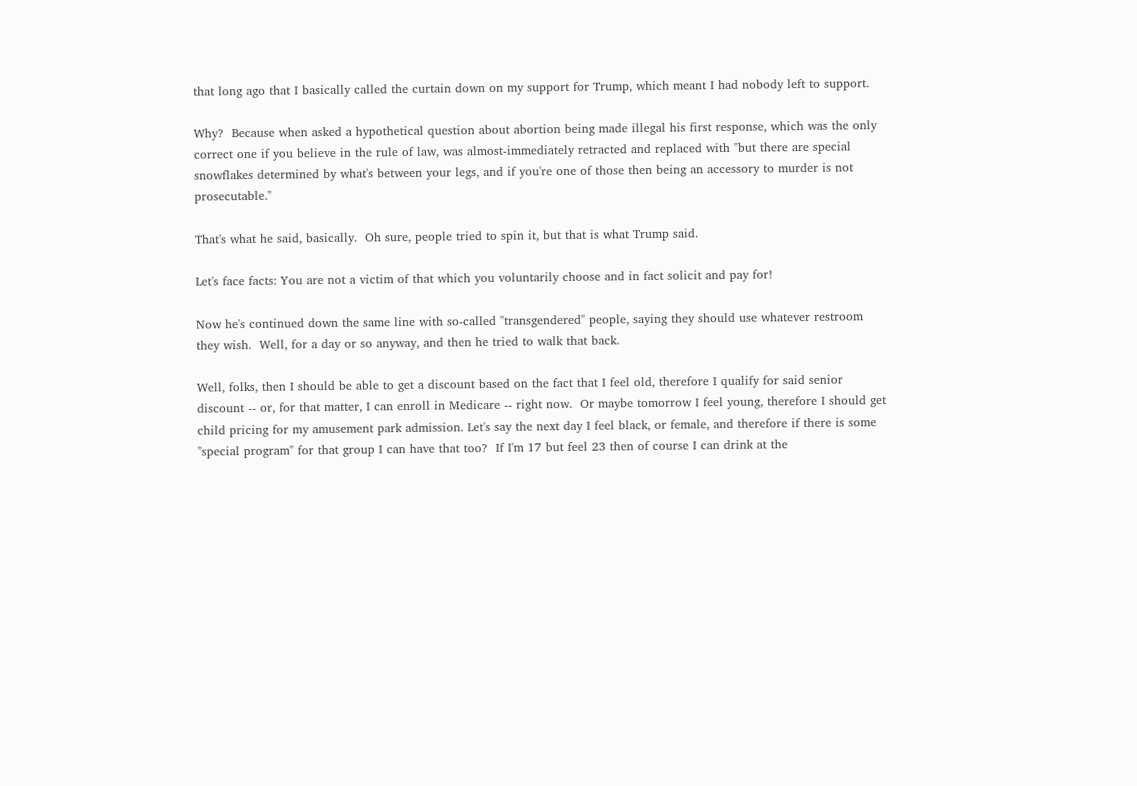that long ago that I basically called the curtain down on my support for Trump, which meant I had nobody left to support.

Why?  Because when asked a hypothetical question about abortion being made illegal his first response, which was the only correct one if you believe in the rule of law, was almost-immediately retracted and replaced with "but there are special snowflakes determined by what's between your legs, and if you're one of those then being an accessory to murder is not prosecutable."

That's what he said, basically.  Oh sure, people tried to spin it, but that is what Trump said.

Let's face facts: You are not a victim of that which you voluntarily choose and in fact solicit and pay for!

Now he's continued down the same line with so-called "transgendered" people, saying they should use whatever restroom they wish.  Well, for a day or so anyway, and then he tried to walk that back.

Well, folks, then I should be able to get a discount based on the fact that I feel old, therefore I qualify for said senior discount -- or, for that matter, I can enroll in Medicare -- right now.  Or maybe tomorrow I feel young, therefore I should get child pricing for my amusement park admission. Let's say the next day I feel black, or female, and therefore if there is some "special program" for that group I can have that too?  If I'm 17 but feel 23 then of course I can drink at the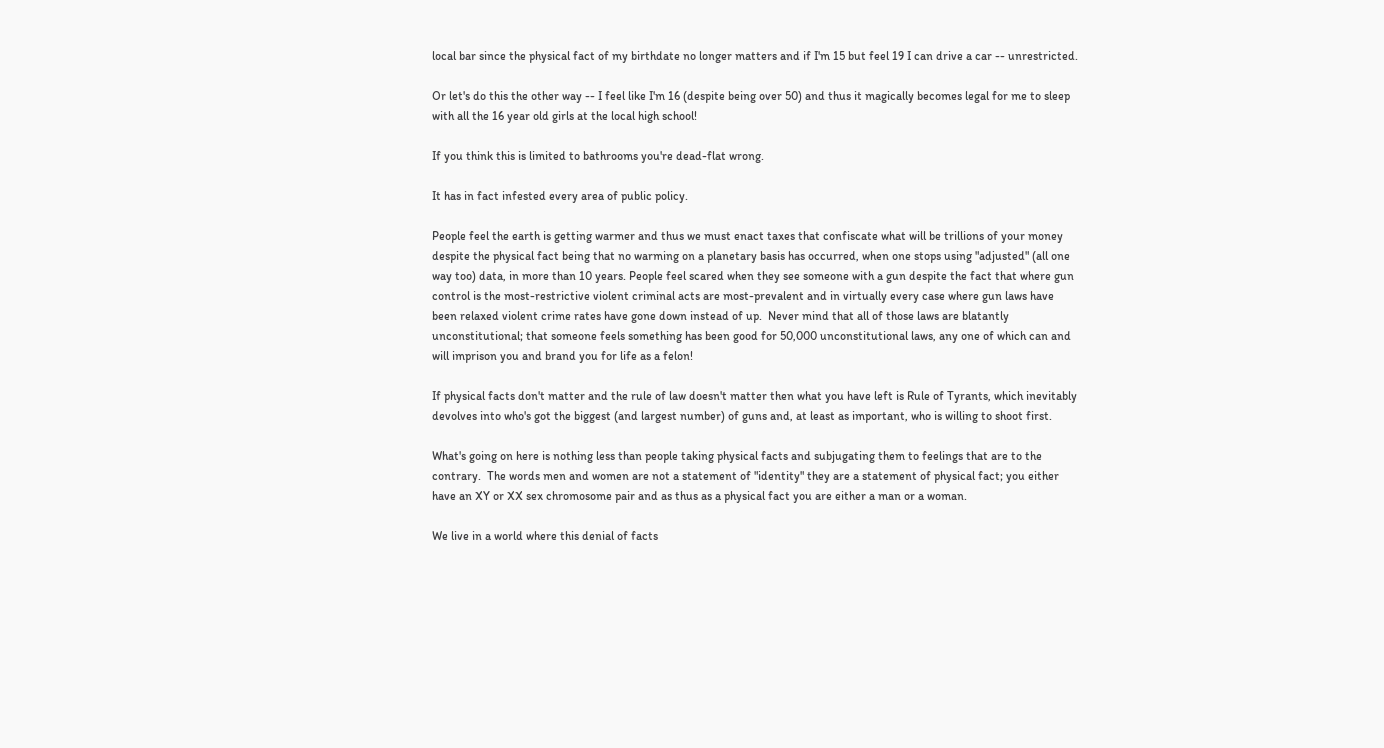local bar since the physical fact of my birthdate no longer matters and if I'm 15 but feel 19 I can drive a car -- unrestricted.

Or let's do this the other way -- I feel like I'm 16 (despite being over 50) and thus it magically becomes legal for me to sleep with all the 16 year old girls at the local high school!

If you think this is limited to bathrooms you're dead-flat wrong.

It has in fact infested every area of public policy.

People feel the earth is getting warmer and thus we must enact taxes that confiscate what will be trillions of your money despite the physical fact being that no warming on a planetary basis has occurred, when one stops using "adjusted" (all one way too) data, in more than 10 years. People feel scared when they see someone with a gun despite the fact that where gun control is the most-restrictive violent criminal acts are most-prevalent and in virtually every case where gun laws have been relaxed violent crime rates have gone down instead of up.  Never mind that all of those laws are blatantly unconstitutional; that someone feels something has been good for 50,000 unconstitutional laws, any one of which can and will imprison you and brand you for life as a felon!

If physical facts don't matter and the rule of law doesn't matter then what you have left is Rule of Tyrants, which inevitably devolves into who's got the biggest (and largest number) of guns and, at least as important, who is willing to shoot first.

What's going on here is nothing less than people taking physical facts and subjugating them to feelings that are to the contrary.  The words men and women are not a statement of "identity" they are a statement of physical fact; you either have an XY or XX sex chromosome pair and as thus as a physical fact you are either a man or a woman.

We live in a world where this denial of facts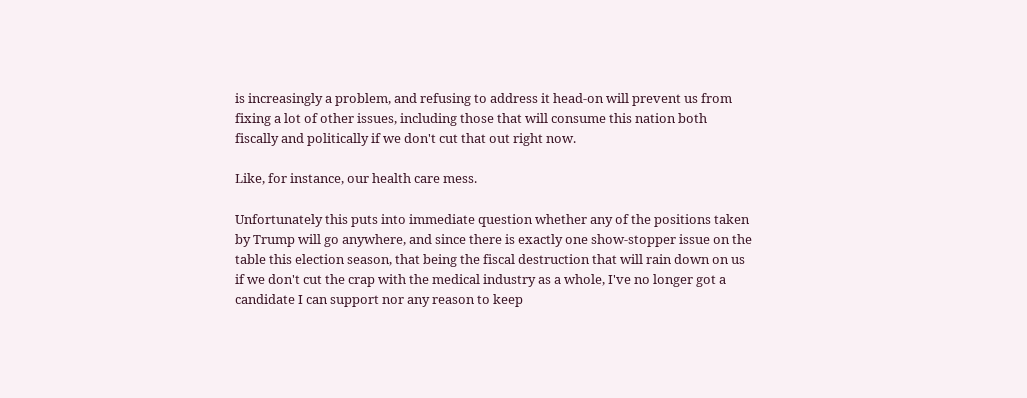is increasingly a problem, and refusing to address it head-on will prevent us from fixing a lot of other issues, including those that will consume this nation both fiscally and politically if we don't cut that out right now.

Like, for instance, our health care mess.

Unfortunately this puts into immediate question whether any of the positions taken by Trump will go anywhere, and since there is exactly one show-stopper issue on the table this election season, that being the fiscal destruction that will rain down on us if we don't cut the crap with the medical industry as a whole, I've no longer got a candidate I can support nor any reason to keep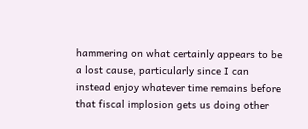hammering on what certainly appears to be a lost cause, particularly since I can instead enjoy whatever time remains before that fiscal implosion gets us doing other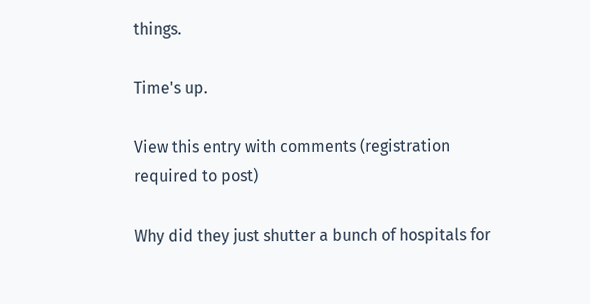things.

Time's up.

View this entry with comments (registration required to post)

Why did they just shutter a bunch of hospitals for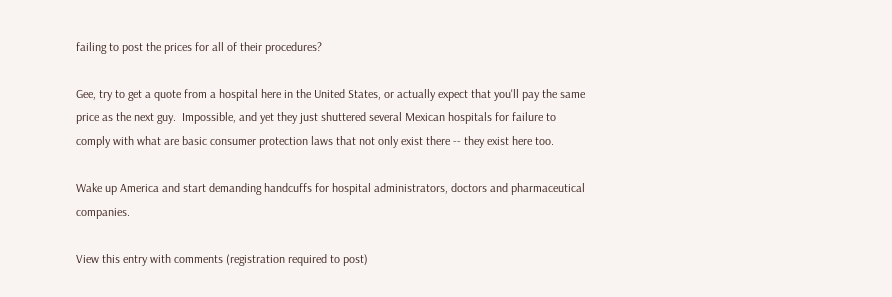failing to post the prices for all of their procedures?

Gee, try to get a quote from a hospital here in the United States, or actually expect that you'll pay the same price as the next guy.  Impossible, and yet they just shuttered several Mexican hospitals for failure to comply with what are basic consumer protection laws that not only exist there -- they exist here too.

Wake up America and start demanding handcuffs for hospital administrators, doctors and pharmaceutical companies.

View this entry with comments (registration required to post)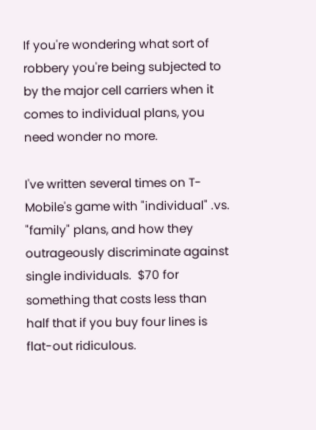If you're wondering what sort of robbery you're being subjected to by the major cell carriers when it comes to individual plans, you need wonder no more.

I've written several times on T-Mobile's game with "individual" .vs. "family" plans, and how they outrageously discriminate against single individuals.  $70 for something that costs less than half that if you buy four lines is flat-out ridiculous.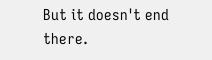But it doesn't end there.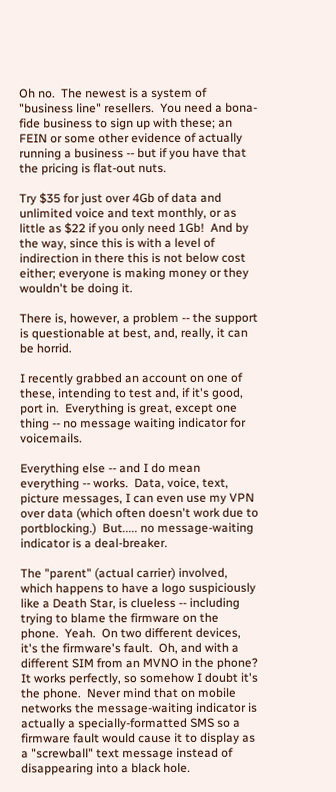Oh no.  The newest is a system of "business line" resellers.  You need a bona-fide business to sign up with these; an FEIN or some other evidence of actually running a business -- but if you have that the pricing is flat-out nuts.

Try $35 for just over 4Gb of data and unlimited voice and text monthly, or as little as $22 if you only need 1Gb!  And by the way, since this is with a level of indirection in there this is not below cost either; everyone is making money or they wouldn't be doing it.

There is, however, a problem -- the support is questionable at best, and, really, it can be horrid.

I recently grabbed an account on one of these, intending to test and, if it's good, port in.  Everything is great, except one thing -- no message waiting indicator for voicemails.

Everything else -- and I do mean everything -- works.  Data, voice, text, picture messages, I can even use my VPN over data (which often doesn't work due to portblocking.)  But..... no message-waiting indicator is a deal-breaker.

The "parent" (actual carrier) involved, which happens to have a logo suspiciously like a Death Star, is clueless -- including trying to blame the firmware on the phone.  Yeah.  On two different devices, it's the firmware's fault.  Oh, and with a different SIM from an MVNO in the phone?  It works perfectly, so somehow I doubt it's the phone.  Never mind that on mobile networks the message-waiting indicator is actually a specially-formatted SMS so a firmware fault would cause it to display as a "screwball" text message instead of disappearing into a black hole.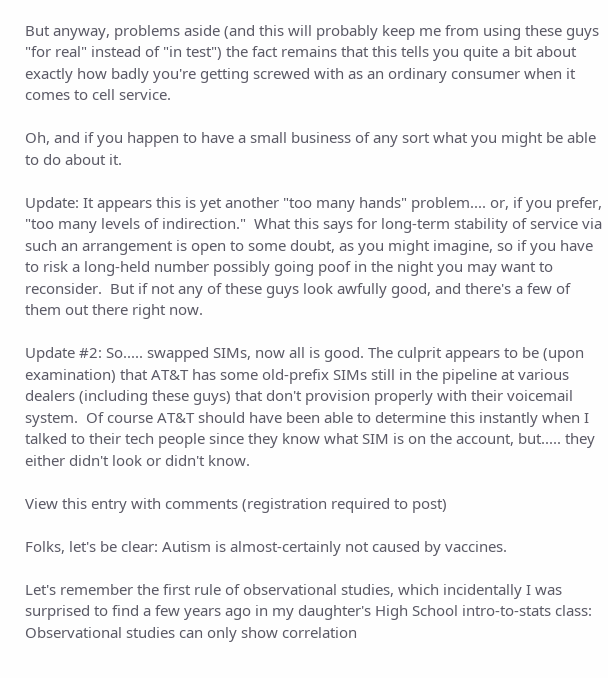But anyway, problems aside (and this will probably keep me from using these guys "for real" instead of "in test") the fact remains that this tells you quite a bit about exactly how badly you're getting screwed with as an ordinary consumer when it comes to cell service.

Oh, and if you happen to have a small business of any sort what you might be able to do about it.

Update: It appears this is yet another "too many hands" problem.... or, if you prefer, "too many levels of indirection."  What this says for long-term stability of service via such an arrangement is open to some doubt, as you might imagine, so if you have to risk a long-held number possibly going poof in the night you may want to reconsider.  But if not any of these guys look awfully good, and there's a few of them out there right now.

Update #2: So..... swapped SIMs, now all is good. The culprit appears to be (upon examination) that AT&T has some old-prefix SIMs still in the pipeline at various dealers (including these guys) that don't provision properly with their voicemail system.  Of course AT&T should have been able to determine this instantly when I talked to their tech people since they know what SIM is on the account, but..... they either didn't look or didn't know.

View this entry with comments (registration required to post)

Folks, let's be clear: Autism is almost-certainly not caused by vaccines.

Let's remember the first rule of observational studies, which incidentally I was surprised to find a few years ago in my daughter's High School intro-to-stats class:  Observational studies can only show correlation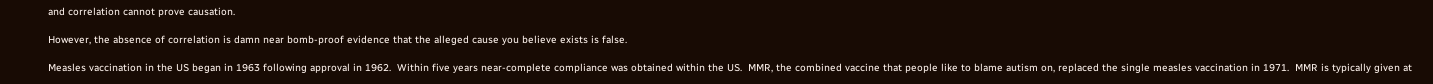and correlation cannot prove causation.

However, the absence of correlation is damn near bomb-proof evidence that the alleged cause you believe exists is false.

Measles vaccination in the US began in 1963 following approval in 1962.  Within five years near-complete compliance was obtained within the US.  MMR, the combined vaccine that people like to blame autism on, replaced the single measles vaccination in 1971.  MMR is typically given at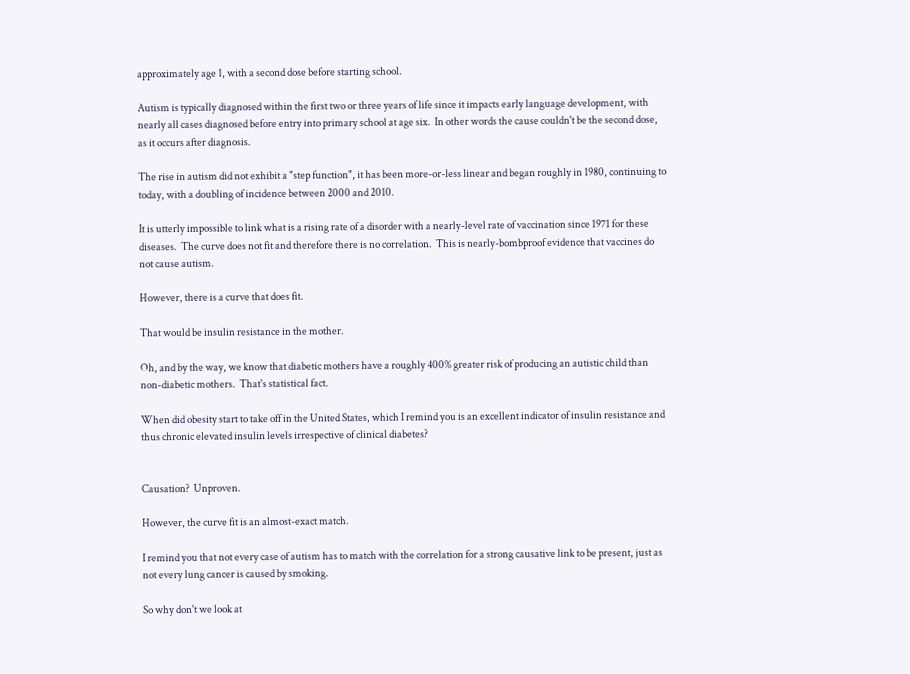approximately age 1, with a second dose before starting school.

Autism is typically diagnosed within the first two or three years of life since it impacts early language development, with nearly all cases diagnosed before entry into primary school at age six.  In other words the cause couldn't be the second dose, as it occurs after diagnosis.

The rise in autism did not exhibit a "step function", it has been more-or-less linear and began roughly in 1980, continuing to today, with a doubling of incidence between 2000 and 2010.

It is utterly impossible to link what is a rising rate of a disorder with a nearly-level rate of vaccination since 1971 for these diseases.  The curve does not fit and therefore there is no correlation.  This is nearly-bombproof evidence that vaccines do not cause autism.

However, there is a curve that does fit.

That would be insulin resistance in the mother.

Oh, and by the way, we know that diabetic mothers have a roughly 400% greater risk of producing an autistic child than non-diabetic mothers.  That's statistical fact.

When did obesity start to take off in the United States, which I remind you is an excellent indicator of insulin resistance and thus chronic elevated insulin levels irrespective of clinical diabetes?


Causation?  Unproven.

However, the curve fit is an almost-exact match.

I remind you that not every case of autism has to match with the correlation for a strong causative link to be present, just as not every lung cancer is caused by smoking.

So why don't we look at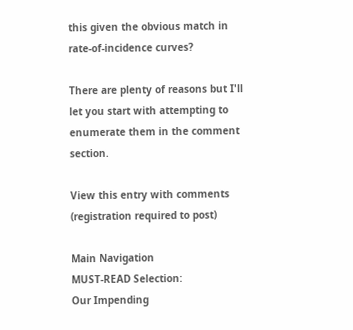this given the obvious match in rate-of-incidence curves?

There are plenty of reasons but I'll let you start with attempting to enumerate them in the comment section.

View this entry with comments (registration required to post)

Main Navigation
MUST-READ Selection:
Our Impending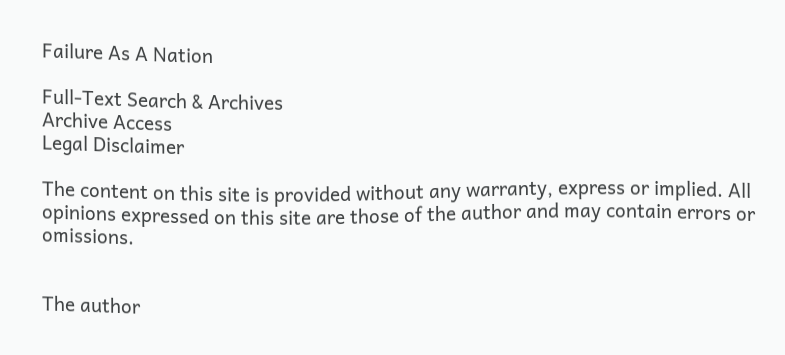Failure As A Nation

Full-Text Search & Archives
Archive Access
Legal Disclaimer

The content on this site is provided without any warranty, express or implied. All opinions expressed on this site are those of the author and may contain errors or omissions.


The author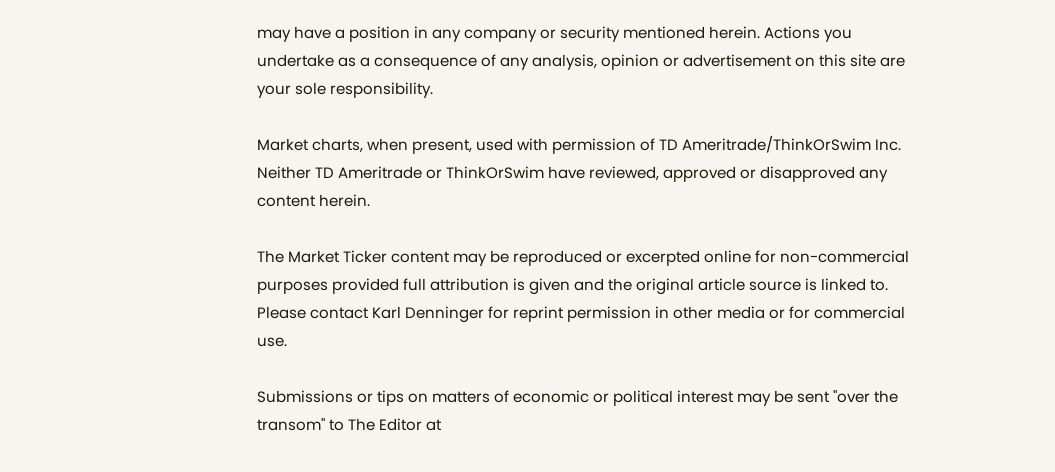may have a position in any company or security mentioned herein. Actions you undertake as a consequence of any analysis, opinion or advertisement on this site are your sole responsibility.

Market charts, when present, used with permission of TD Ameritrade/ThinkOrSwim Inc. Neither TD Ameritrade or ThinkOrSwim have reviewed, approved or disapproved any content herein.

The Market Ticker content may be reproduced or excerpted online for non-commercial purposes provided full attribution is given and the original article source is linked to. Please contact Karl Denninger for reprint permission in other media or for commercial use.

Submissions or tips on matters of economic or political interest may be sent "over the transom" to The Editor at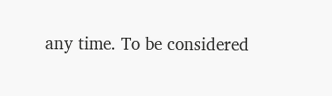any time. To be considered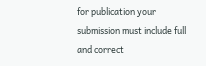for publication your submission must include full and correct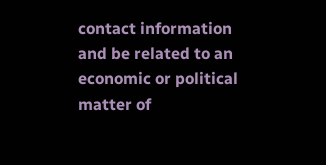contact information and be related to an economic or political matter of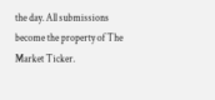the day. All submissions become the property of The Market Ticker.